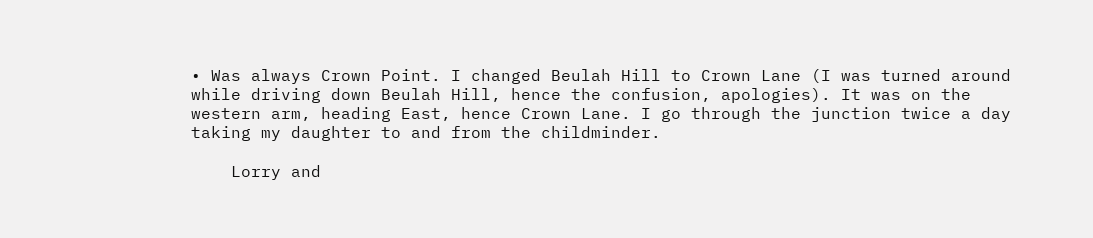• Was always Crown Point. I changed Beulah Hill to Crown Lane (I was turned around while driving down Beulah Hill, hence the confusion, apologies). It was on the western arm, heading East, hence Crown Lane. I go through the junction twice a day taking my daughter to and from the childminder.

    Lorry and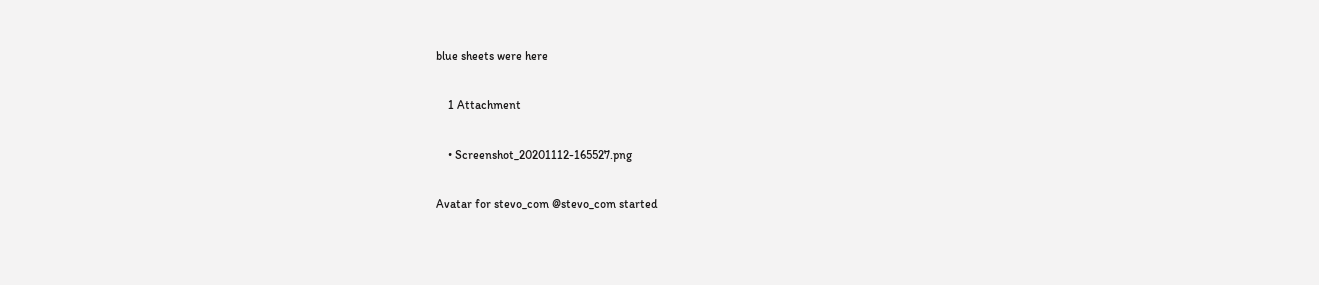blue sheets were here

    1 Attachment

    • Screenshot_20201112-165527.png

Avatar for stevo_com @stevo_com started